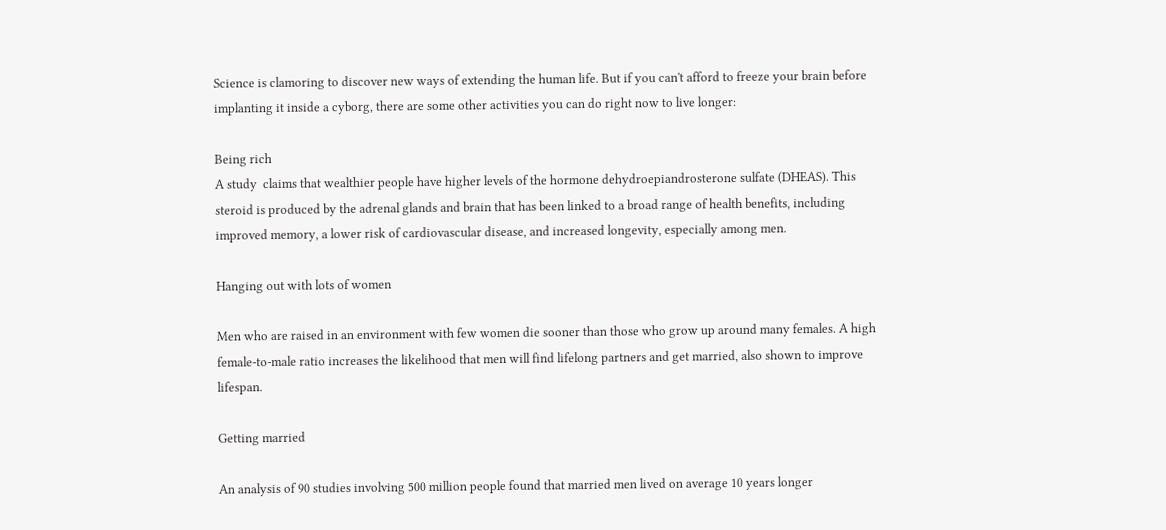Science is clamoring to discover new ways of extending the human life. But if you can't afford to freeze your brain before implanting it inside a cyborg, there are some other activities you can do right now to live longer:

Being rich
A study  claims that wealthier people have higher levels of the hormone dehydroepiandrosterone sulfate (DHEAS). This steroid is produced by the adrenal glands and brain that has been linked to a broad range of health benefits, including improved memory, a lower risk of cardiovascular disease, and increased longevity, especially among men.

Hanging out with lots of women

Men who are raised in an environment with few women die sooner than those who grow up around many females. A high female-to-male ratio increases the likelihood that men will find lifelong partners and get married, also shown to improve lifespan.

Getting married

An analysis of 90 studies involving 500 million people found that married men lived on average 10 years longer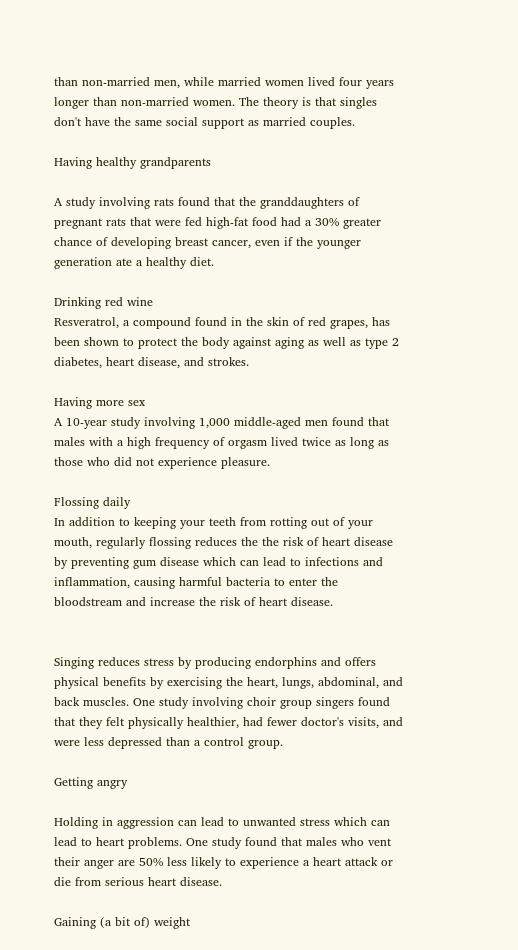than non-married men, while married women lived four years longer than non-married women. The theory is that singles don't have the same social support as married couples.

Having healthy grandparents

A study involving rats found that the granddaughters of pregnant rats that were fed high-fat food had a 30% greater chance of developing breast cancer, even if the younger generation ate a healthy diet.

Drinking red wine
Resveratrol, a compound found in the skin of red grapes, has been shown to protect the body against aging as well as type 2 diabetes, heart disease, and strokes.

Having more sex
A 10-year study involving 1,000 middle-aged men found that males with a high frequency of orgasm lived twice as long as those who did not experience pleasure.

Flossing daily
In addition to keeping your teeth from rotting out of your mouth, regularly flossing reduces the the risk of heart disease by preventing gum disease which can lead to infections and inflammation, causing harmful bacteria to enter the bloodstream and increase the risk of heart disease.


Singing reduces stress by producing endorphins and offers physical benefits by exercising the heart, lungs, abdominal, and back muscles. One study involving choir group singers found that they felt physically healthier, had fewer doctor's visits, and were less depressed than a control group.

Getting angry

Holding in aggression can lead to unwanted stress which can lead to heart problems. One study found that males who vent their anger are 50% less likely to experience a heart attack or die from serious heart disease.

Gaining (a bit of) weight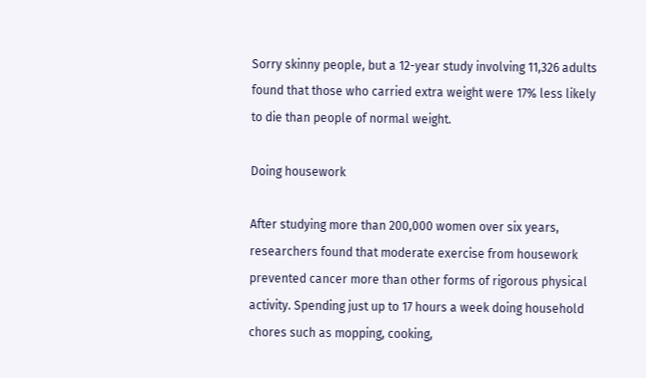Sorry skinny people, but a 12-year study involving 11,326 adults found that those who carried extra weight were 17% less likely to die than people of normal weight.

Doing housework

After studying more than 200,000 women over six years, researchers found that moderate exercise from housework prevented cancer more than other forms of rigorous physical activity. Spending just up to 17 hours a week doing household chores such as mopping, cooking,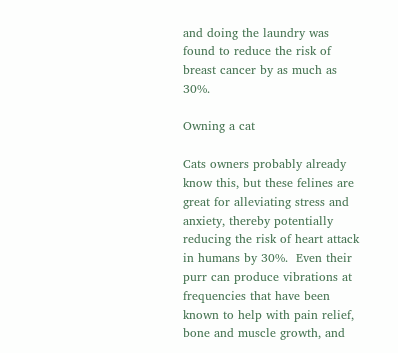and doing the laundry was found to reduce the risk of breast cancer by as much as 30%.

Owning a cat

Cats owners probably already know this, but these felines are great for alleviating stress and anxiety, thereby potentially reducing the risk of heart attack in humans by 30%.  Even their purr can produce vibrations at frequencies that have been known to help with pain relief, bone and muscle growth, and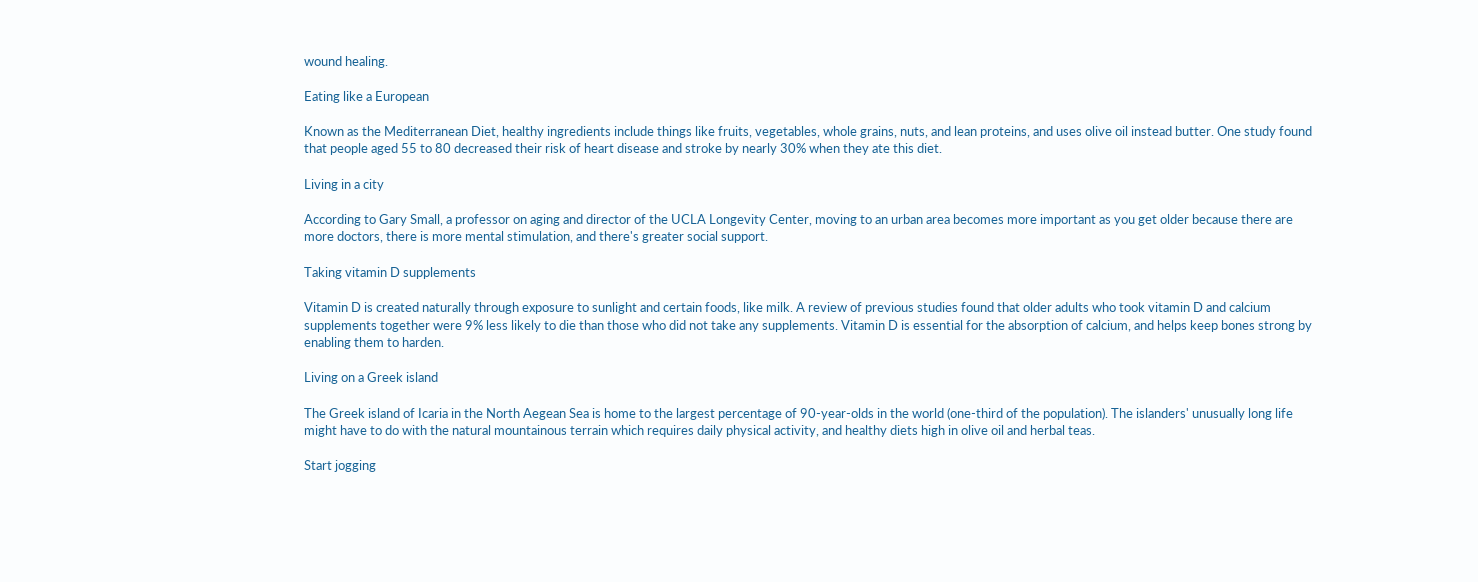wound healing.

Eating like a European

Known as the Mediterranean Diet, healthy ingredients include things like fruits, vegetables, whole grains, nuts, and lean proteins, and uses olive oil instead butter. One study found that people aged 55 to 80 decreased their risk of heart disease and stroke by nearly 30% when they ate this diet.

Living in a city

According to Gary Small, a professor on aging and director of the UCLA Longevity Center, moving to an urban area becomes more important as you get older because there are more doctors, there is more mental stimulation, and there's greater social support.

Taking vitamin D supplements

Vitamin D is created naturally through exposure to sunlight and certain foods, like milk. A review of previous studies found that older adults who took vitamin D and calcium supplements together were 9% less likely to die than those who did not take any supplements. Vitamin D is essential for the absorption of calcium, and helps keep bones strong by enabling them to harden.

Living on a Greek island

The Greek island of Icaria in the North Aegean Sea is home to the largest percentage of 90-year-olds in the world (one-third of the population). The islanders' unusually long life might have to do with the natural mountainous terrain which requires daily physical activity, and healthy diets high in olive oil and herbal teas.

Start jogging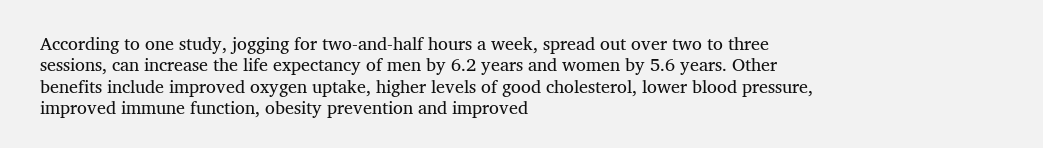According to one study, jogging for two-and-half hours a week, spread out over two to three sessions, can increase the life expectancy of men by 6.2 years and women by 5.6 years. Other benefits include improved oxygen uptake, higher levels of good cholesterol, lower blood pressure, improved immune function, obesity prevention and improved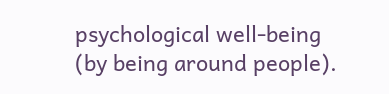psychological well-being (by being around people).